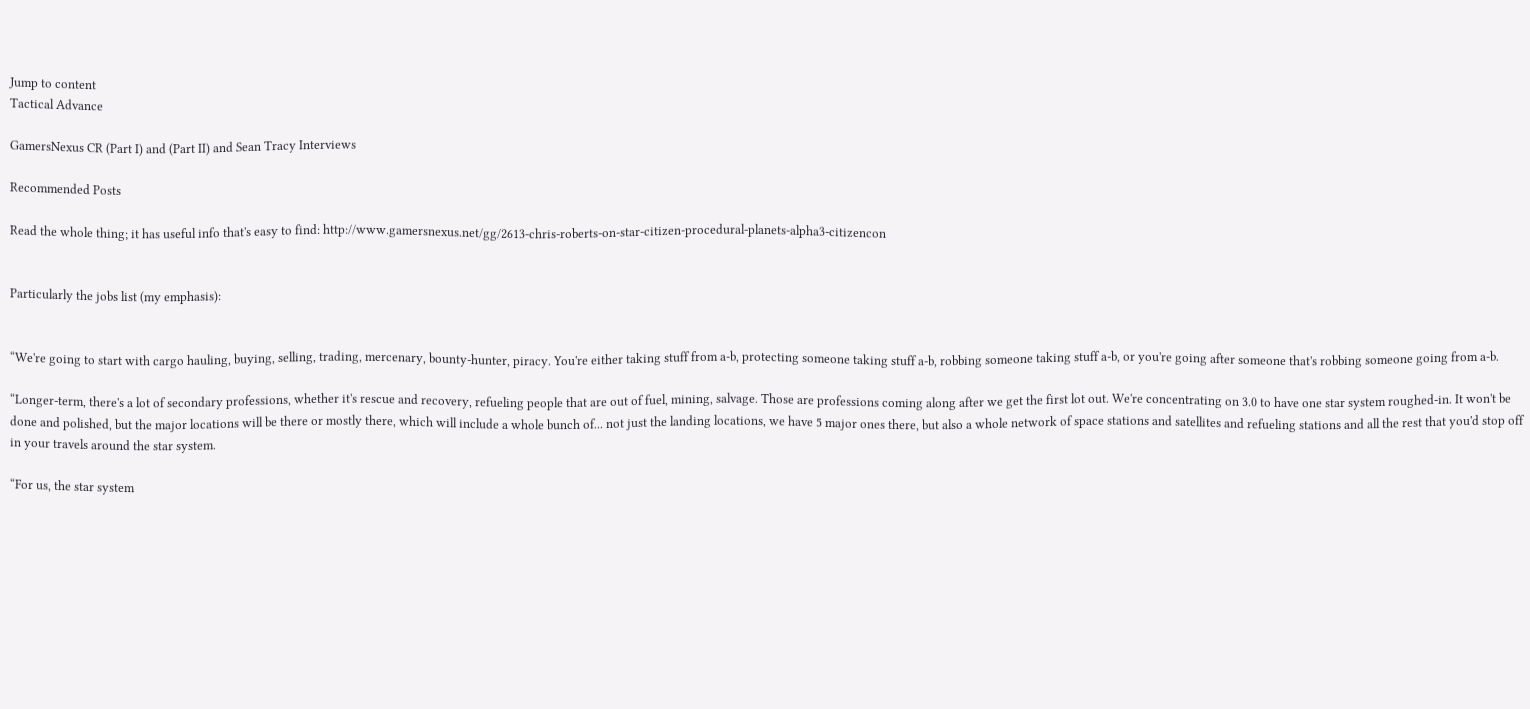Jump to content
Tactical Advance

GamersNexus CR (Part I) and (Part II) and Sean Tracy Interviews

Recommended Posts

Read the whole thing; it has useful info that's easy to find: http://www.gamersnexus.net/gg/2613-chris-roberts-on-star-citizen-procedural-planets-alpha3-citizencon


Particularly the jobs list (my emphasis):


“We're going to start with cargo hauling, buying, selling, trading, mercenary, bounty-hunter, piracy. You're either taking stuff from a-b, protecting someone taking stuff a-b, robbing someone taking stuff a-b, or you're going after someone that's robbing someone going from a-b.

“Longer-term, there's a lot of secondary professions, whether it's rescue and recovery, refueling people that are out of fuel, mining, salvage. Those are professions coming along after we get the first lot out. We're concentrating on 3.0 to have one star system roughed-in. It won't be done and polished, but the major locations will be there or mostly there, which will include a whole bunch of... not just the landing locations, we have 5 major ones there, but also a whole network of space stations and satellites and refueling stations and all the rest that you'd stop off in your travels around the star system.

“For us, the star system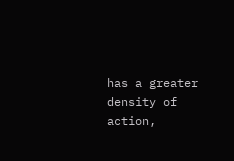has a greater density of action,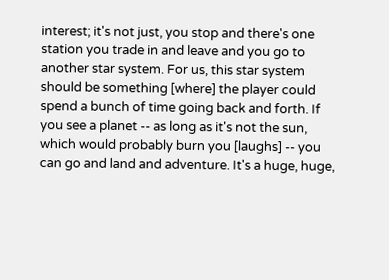interest; it's not just, you stop and there's one station you trade in and leave and you go to another star system. For us, this star system should be something [where] the player could spend a bunch of time going back and forth. If you see a planet -- as long as it's not the sun, which would probably burn you [laughs] -- you can go and land and adventure. It's a huge, huge,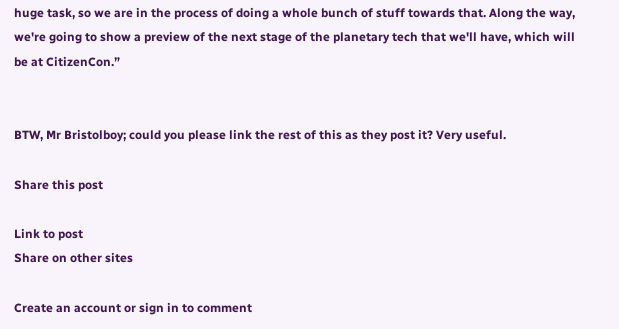huge task, so we are in the process of doing a whole bunch of stuff towards that. Along the way, we're going to show a preview of the next stage of the planetary tech that we'll have, which will be at CitizenCon.”


BTW, Mr Bristolboy; could you please link the rest of this as they post it? Very useful.

Share this post

Link to post
Share on other sites

Create an account or sign in to comment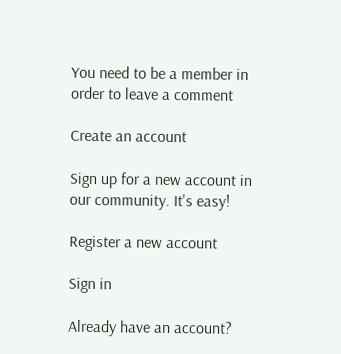You need to be a member in order to leave a comment

Create an account

Sign up for a new account in our community. It's easy!

Register a new account

Sign in

Already have an account?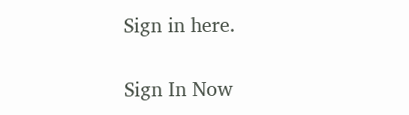Sign in here.

Sign In Now